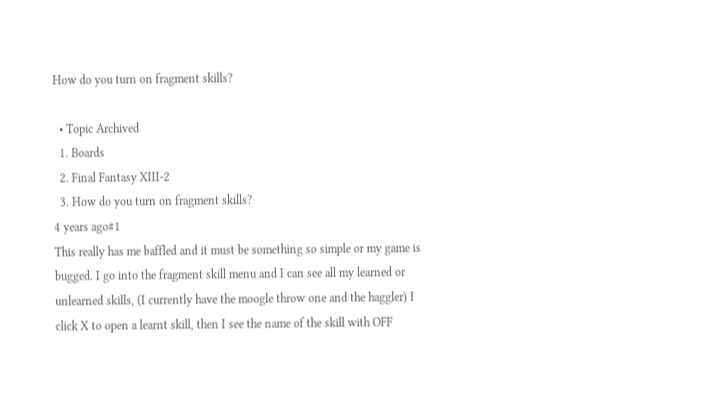How do you turn on fragment skills?

  • Topic Archived
  1. Boards
  2. Final Fantasy XIII-2
  3. How do you turn on fragment skills?
4 years ago#1
This really has me baffled and it must be something so simple or my game is bugged. I go into the fragment skill menu and I can see all my learned or unlearned skills, (I currently have the moogle throw one and the haggler) I click X to open a learnt skill, then I see the name of the skill with OFF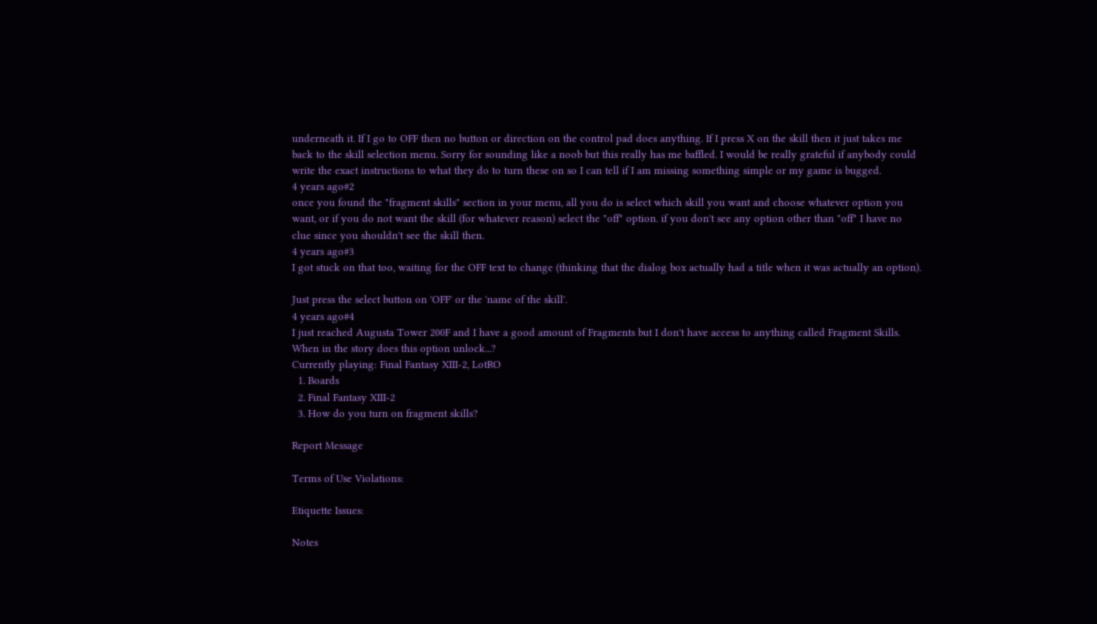underneath it. If I go to OFF then no button or direction on the control pad does anything. If I press X on the skill then it just takes me back to the skill selection menu. Sorry for sounding like a noob but this really has me baffled. I would be really grateful if anybody could write the exact instructions to what they do to turn these on so I can tell if I am missing something simple or my game is bugged.
4 years ago#2
once you found the "fragment skills" section in your menu, all you do is select which skill you want and choose whatever option you want, or if you do not want the skill (for whatever reason) select the "off" option. if you don't see any option other than "off" I have no clue since you shouldn't see the skill then.
4 years ago#3
I got stuck on that too, waiting for the OFF text to change (thinking that the dialog box actually had a title when it was actually an option).

Just press the select button on 'OFF' or the 'name of the skill'.
4 years ago#4
I just reached Augusta Tower 200F and I have a good amount of Fragments but I don't have access to anything called Fragment Skills. When in the story does this option unlock...?
Currently playing: Final Fantasy XIII-2, LotRO
  1. Boards
  2. Final Fantasy XIII-2
  3. How do you turn on fragment skills?

Report Message

Terms of Use Violations:

Etiquette Issues:

Notes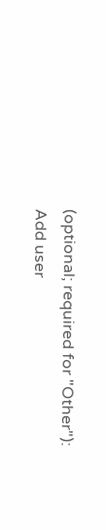(optional; required for "Other"):
Add user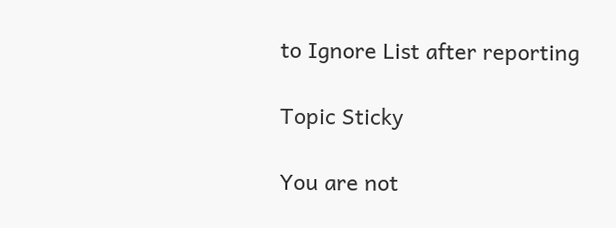to Ignore List after reporting

Topic Sticky

You are not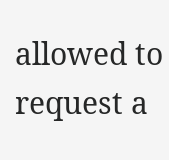allowed to request a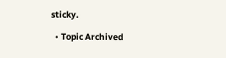sticky.

  • Topic Archived